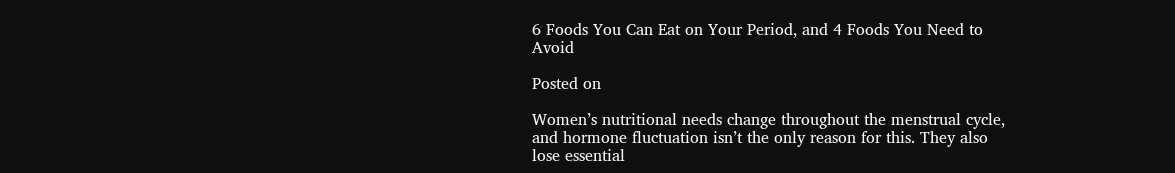6 Foods You Can Eat on Your Period, and 4 Foods You Need to Avoid

Posted on

Women’s nutritional needs change throughout the menstrual cycle, and hormone fluctuation isn’t the only reason for this. They also lose essential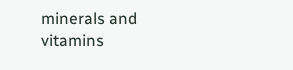minerals and vitamins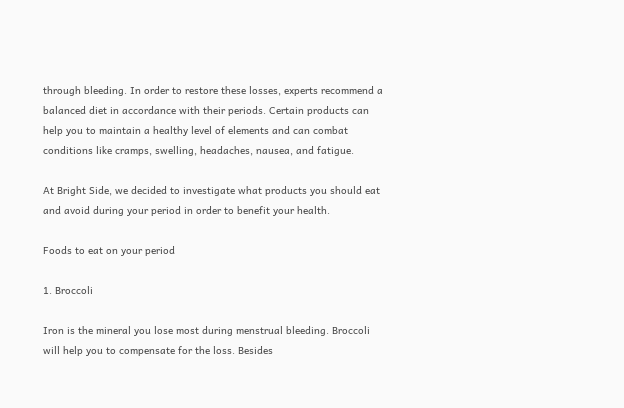through bleeding. In order to restore these losses, experts recommend a balanced diet in accordance with their periods. Certain products can help you to maintain a healthy level of elements and can combat conditions like cramps, swelling, headaches, nausea, and fatigue.

At Bright Side, we decided to investigate what products you should eat and avoid during your period in order to benefit your health.

Foods to eat on your period

1. Broccoli

Iron is the mineral you lose most during menstrual bleeding. Broccoli will help you to compensate for the loss. Besides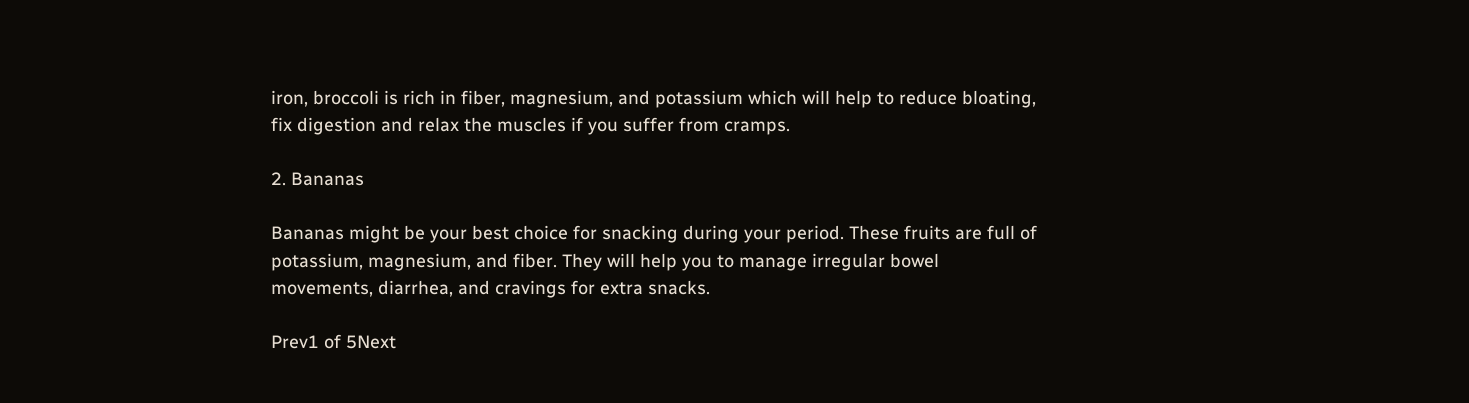iron, broccoli is rich in fiber, magnesium, and potassium which will help to reduce bloating, fix digestion and relax the muscles if you suffer from cramps.

2. Bananas

Bananas might be your best choice for snacking during your period. These fruits are full of potassium, magnesium, and fiber. They will help you to manage irregular bowel movements, diarrhea, and cravings for extra snacks.

Prev1 of 5Next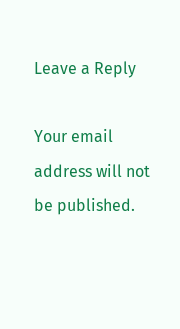Leave a Reply

Your email address will not be published.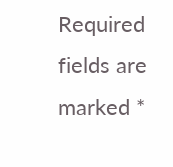Required fields are marked *